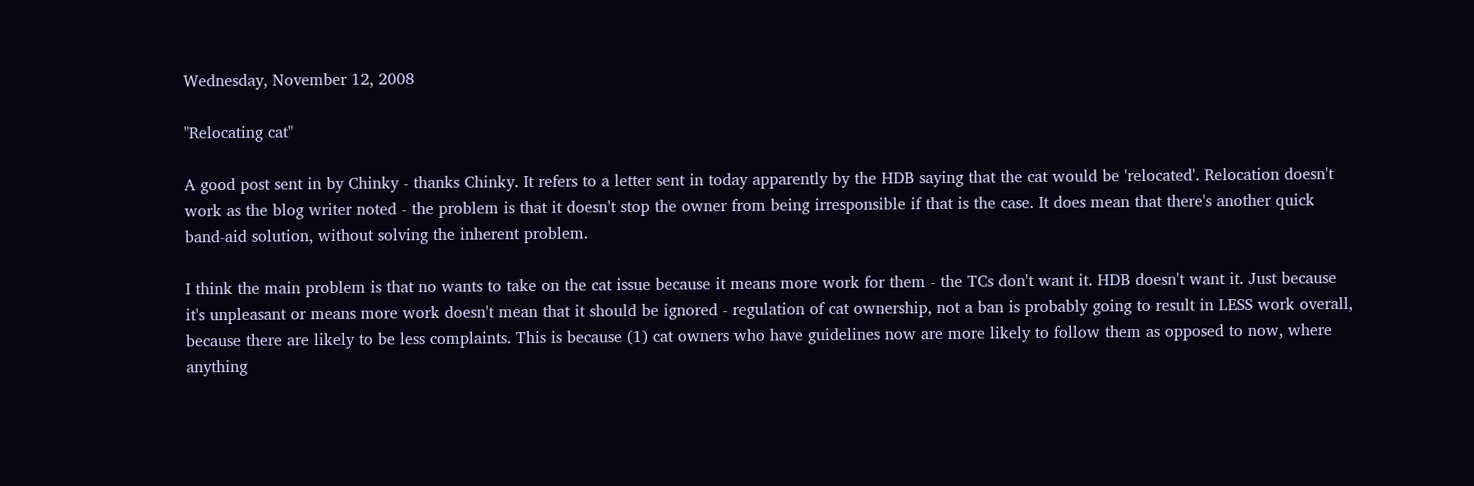Wednesday, November 12, 2008

"Relocating cat"

A good post sent in by Chinky - thanks Chinky. It refers to a letter sent in today apparently by the HDB saying that the cat would be 'relocated'. Relocation doesn't work as the blog writer noted - the problem is that it doesn't stop the owner from being irresponsible if that is the case. It does mean that there's another quick band-aid solution, without solving the inherent problem.

I think the main problem is that no wants to take on the cat issue because it means more work for them - the TCs don't want it. HDB doesn't want it. Just because it's unpleasant or means more work doesn't mean that it should be ignored - regulation of cat ownership, not a ban is probably going to result in LESS work overall, because there are likely to be less complaints. This is because (1) cat owners who have guidelines now are more likely to follow them as opposed to now, where anything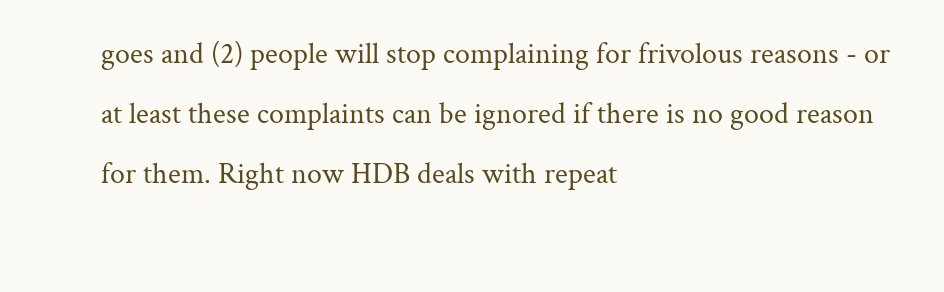goes and (2) people will stop complaining for frivolous reasons - or at least these complaints can be ignored if there is no good reason for them. Right now HDB deals with repeat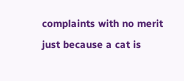complaints with no merit just because a cat is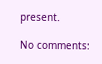present.

No comments: